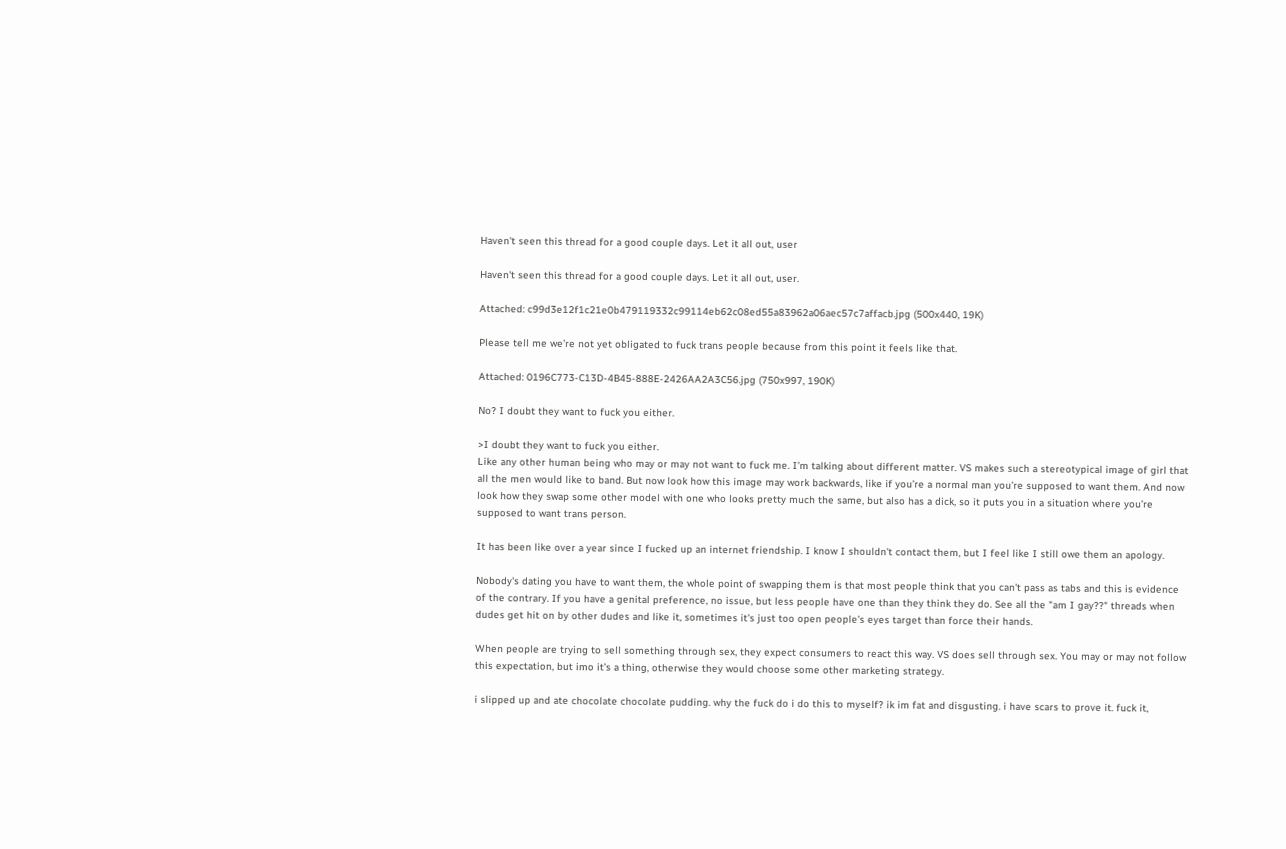Haven't seen this thread for a good couple days. Let it all out, user

Haven't seen this thread for a good couple days. Let it all out, user.

Attached: c99d3e12f1c21e0b479119332c99114eb62c08ed55a83962a06aec57c7affacb.jpg (500x440, 19K)

Please tell me we’re not yet obligated to fuck trans people because from this point it feels like that.

Attached: 0196C773-C13D-4B45-888E-2426AA2A3C56.jpg (750x997, 190K)

No? I doubt they want to fuck you either.

>I doubt they want to fuck you either.
Like any other human being who may or may not want to fuck me. I’m talking about different matter. VS makes such a stereotypical image of girl that all the men would like to band. But now look how this image may work backwards, like if you’re a normal man you’re supposed to want them. And now look how they swap some other model with one who looks pretty much the same, but also has a dick, so it puts you in a situation where you’re supposed to want trans person.

It has been like over a year since I fucked up an internet friendship. I know I shouldn't contact them, but I feel like I still owe them an apology.

Nobody's dating you have to want them, the whole point of swapping them is that most people think that you can't pass as tabs and this is evidence of the contrary. If you have a genital preference, no issue, but less people have one than they think they do. See all the "am I gay??" threads when dudes get hit on by other dudes and like it, sometimes it's just too open people's eyes target than force their hands.

When people are trying to sell something through sex, they expect consumers to react this way. VS does sell through sex. You may or may not follow this expectation, but imo it’s a thing, otherwise they would choose some other marketing strategy.

i slipped up and ate chocolate chocolate pudding. why the fuck do i do this to myself? ik im fat and disgusting. i have scars to prove it. fuck it,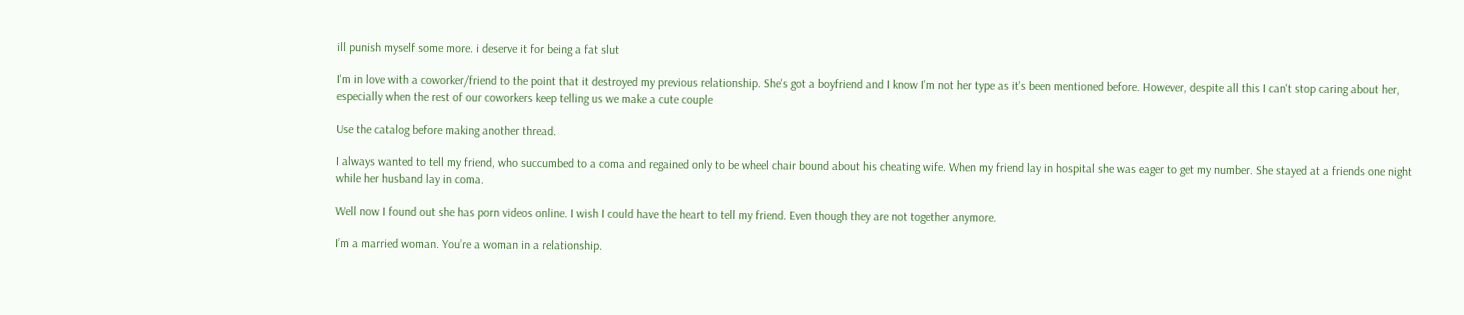ill punish myself some more. i deserve it for being a fat slut

I'm in love with a coworker/friend to the point that it destroyed my previous relationship. She's got a boyfriend and I know I'm not her type as it's been mentioned before. However, despite all this I can't stop caring about her, especially when the rest of our coworkers keep telling us we make a cute couple

Use the catalog before making another thread.

I always wanted to tell my friend, who succumbed to a coma and regained only to be wheel chair bound about his cheating wife. When my friend lay in hospital she was eager to get my number. She stayed at a friends one night while her husband lay in coma.

Well now I found out she has porn videos online. I wish I could have the heart to tell my friend. Even though they are not together anymore.

I’m a married woman. You’re a woman in a relationship.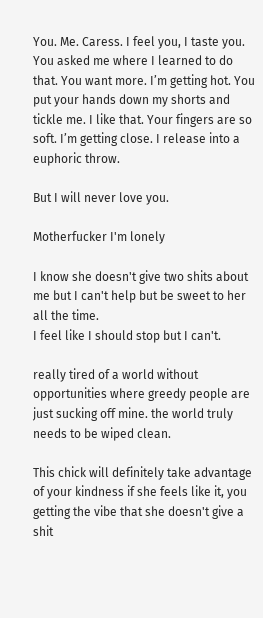You. Me. Caress. I feel you, I taste you. You asked me where I learned to do that. You want more. I’m getting hot. You put your hands down my shorts and tickle me. I like that. Your fingers are so soft. I’m getting close. I release into a euphoric throw.

But I will never love you.

Motherfucker I'm lonely

I know she doesn't give two shits about me but I can't help but be sweet to her all the time.
I feel like I should stop but I can't.

really tired of a world without opportunities where greedy people are just sucking off mine. the world truly needs to be wiped clean.

This chick will definitely take advantage of your kindness if she feels like it, you getting the vibe that she doesn't give a shit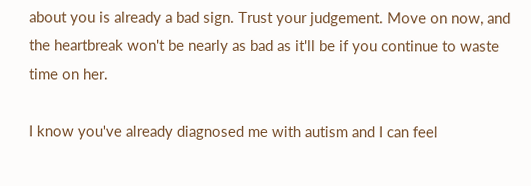about you is already a bad sign. Trust your judgement. Move on now, and the heartbreak won't be nearly as bad as it'll be if you continue to waste time on her.

I know you've already diagnosed me with autism and I can feel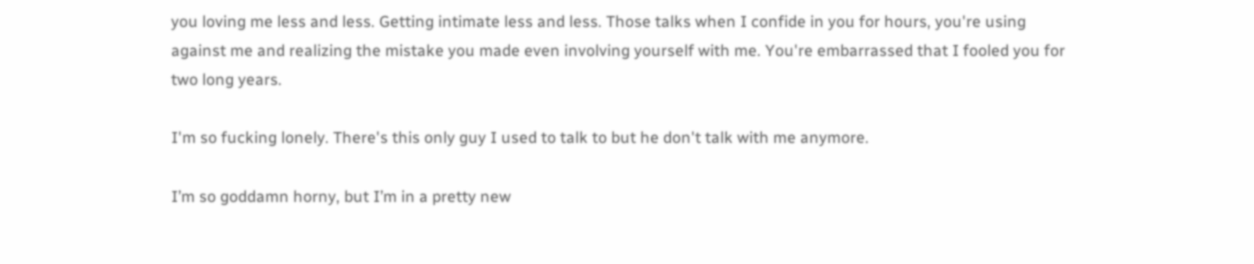you loving me less and less. Getting intimate less and less. Those talks when I confide in you for hours, you're using against me and realizing the mistake you made even involving yourself with me. You're embarrassed that I fooled you for two long years.

I'm so fucking lonely. There's this only guy I used to talk to but he don't talk with me anymore.

I’m so goddamn horny, but I’m in a pretty new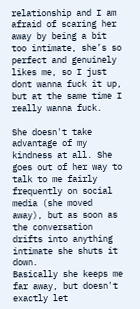relationship and I am afraid of scaring her away by being a bit too intimate, she’s so perfect and genuinely likes me, so I just dont wanna fuck it up, but at the same time I really wanna fuck.

She doesn't take advantage of my kindness at all. She goes out of her way to talk to me fairly frequently on social media (she moved away), but as soon as the conversation drifts into anything intimate she shuts it down.
Basically she keeps me far away, but doesn't exactly let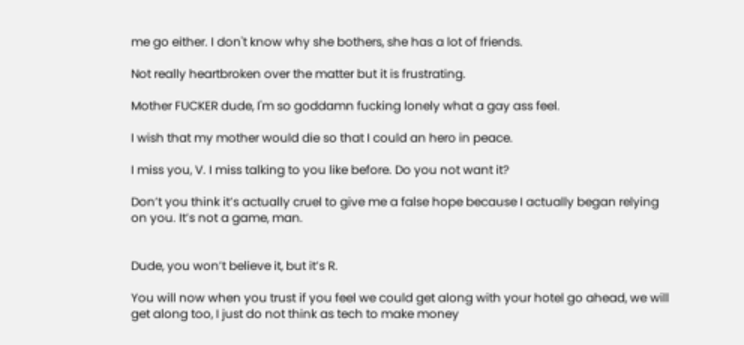me go either. I don't know why she bothers, she has a lot of friends.

Not really heartbroken over the matter but it is frustrating.

Mother FUCKER dude, I'm so goddamn fucking lonely what a gay ass feel.

I wish that my mother would die so that I could an hero in peace.

I miss you, V. I miss talking to you like before. Do you not want it?

Don’t you think it’s actually cruel to give me a false hope because I actually began relying on you. It’s not a game, man.


Dude, you won’t believe it, but it’s R.

You will now when you trust if you feel we could get along with your hotel go ahead, we will get along too, I just do not think as tech to make money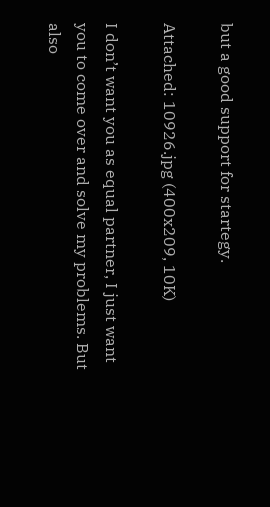but a good support for startegy.

Attached: 10926.jpg (400x209, 10K)

I don’t want you as equal partner, I just want you to come over and solve my problems. But also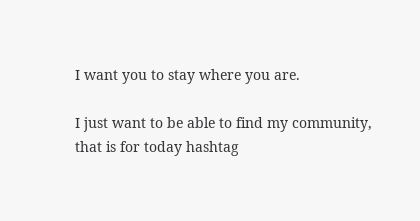I want you to stay where you are.

I just want to be able to find my community, that is for today hashtag